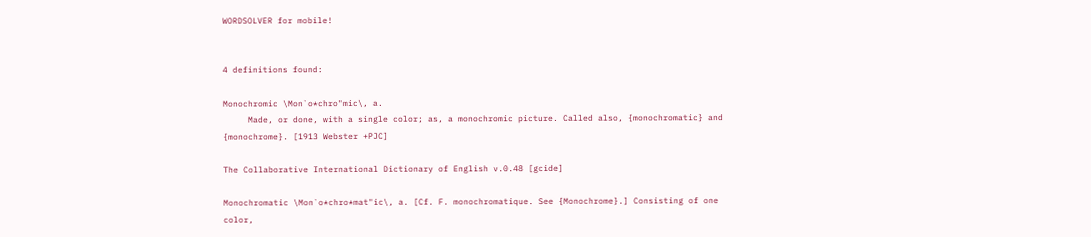WORDSOLVER for mobile!


4 definitions found:

Monochromic \Mon`o*chro"mic\, a.
     Made, or done, with a single color; as, a monochromic picture. Called also, {monochromatic} and {monochrome}. [1913 Webster +PJC]

The Collaborative International Dictionary of English v.0.48 [gcide]

Monochromatic \Mon`o*chro*mat"ic\, a. [Cf. F. monochromatique. See {Monochrome}.] Consisting of one color,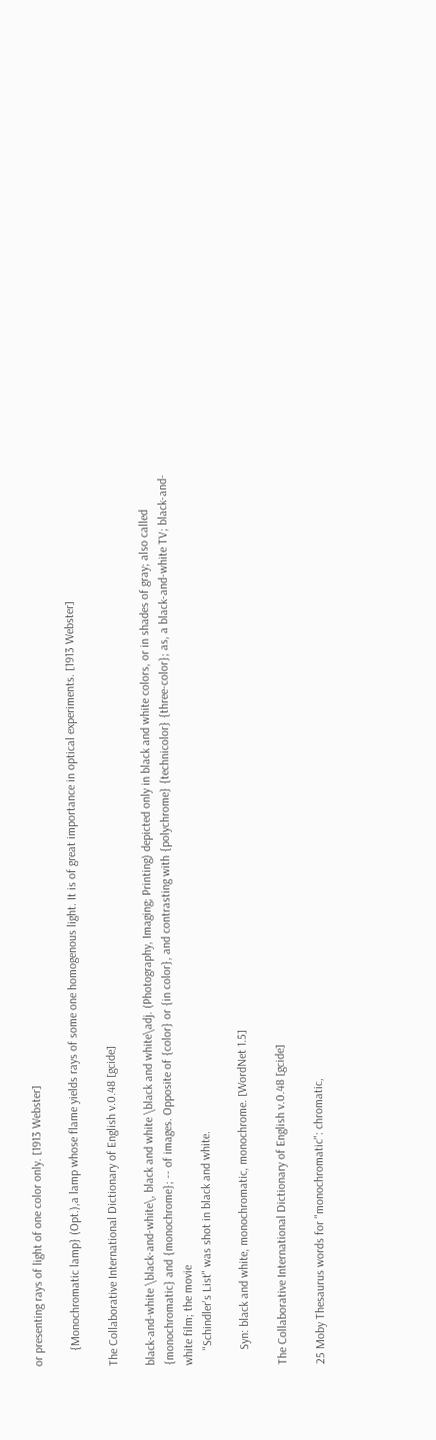or presenting rays of light of one color only. [1913 Webster]

     {Monochromatic lamp} (Opt.),a lamp whose flame yields rays of some one homogenous light. It is of great importance in optical experiments. [1913 Webster]

The Collaborative International Dictionary of English v.0.48 [gcide]

black-and-white \black-and-white\, black and white \black and white\adj. (Photography, Imaging; Printing) depicted only in black and white colors, or in shades of gray; also called {monochromatic} and {monochrome}; -- of images. Opposite of {color} or {in color}, and contrasting with {polychrome} {technicolor} {three-color}; as, a black-and-white TV; black-and-white film; the movie
     "Schindler's List" was shot in black and white.

     Syn: black and white, monochromatic, monochrome. [WordNet 1.5]

The Collaborative International Dictionary of English v.0.48 [gcide]

25 Moby Thesaurus words for "monochromatic": chromatic,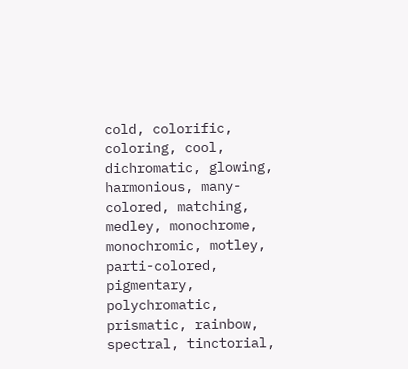cold, colorific, coloring, cool, dichromatic, glowing, harmonious, many-colored, matching, medley, monochrome, monochromic, motley, parti-colored, pigmentary, polychromatic, prismatic, rainbow, spectral, tinctorial,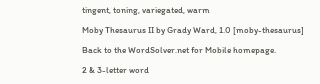tingent, toning, variegated, warm

Moby Thesaurus II by Grady Ward, 1.0 [moby-thesaurus]

Back to the WordSolver.net for Mobile homepage.

2 & 3-letter word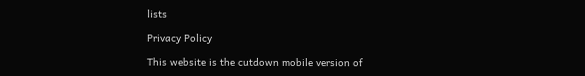lists

Privacy Policy

This website is the cutdown mobile version of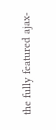the fully featured ajax-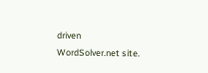driven WordSolver.net site.